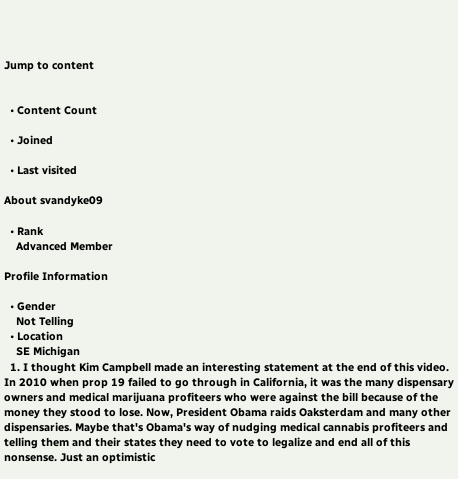Jump to content


  • Content Count

  • Joined

  • Last visited

About svandyke09

  • Rank
    Advanced Member

Profile Information

  • Gender
    Not Telling
  • Location
    SE Michigan
  1. I thought Kim Campbell made an interesting statement at the end of this video. In 2010 when prop 19 failed to go through in California, it was the many dispensary owners and medical marijuana profiteers who were against the bill because of the money they stood to lose. Now, President Obama raids Oaksterdam and many other dispensaries. Maybe that's Obama's way of nudging medical cannabis profiteers and telling them and their states they need to vote to legalize and end all of this nonsense. Just an optimistic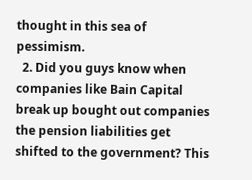thought in this sea of pessimism.
  2. Did you guys know when companies like Bain Capital break up bought out companies the pension liabilities get shifted to the government? This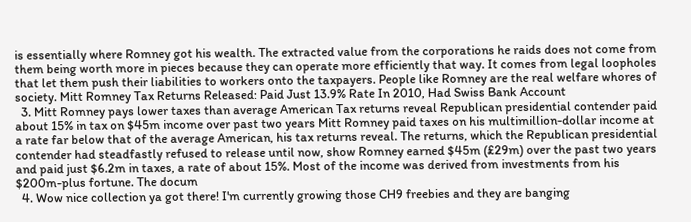is essentially where Romney got his wealth. The extracted value from the corporations he raids does not come from them being worth more in pieces because they can operate more efficiently that way. It comes from legal loopholes that let them push their liabilities to workers onto the taxpayers. People like Romney are the real welfare whores of society. Mitt Romney Tax Returns Released: Paid Just 13.9% Rate In 2010, Had Swiss Bank Account
  3. Mitt Romney pays lower taxes than average American Tax returns reveal Republican presidential contender paid about 15% in tax on $45m income over past two years Mitt Romney paid taxes on his multimillion-dollar income at a rate far below that of the average American, his tax returns reveal. The returns, which the Republican presidential contender had steadfastly refused to release until now, show Romney earned $45m (£29m) over the past two years and paid just $6.2m in taxes, a rate of about 15%. Most of the income was derived from investments from his $200m-plus fortune. The docum
  4. Wow nice collection ya got there! I'm currently growing those CH9 freebies and they are banging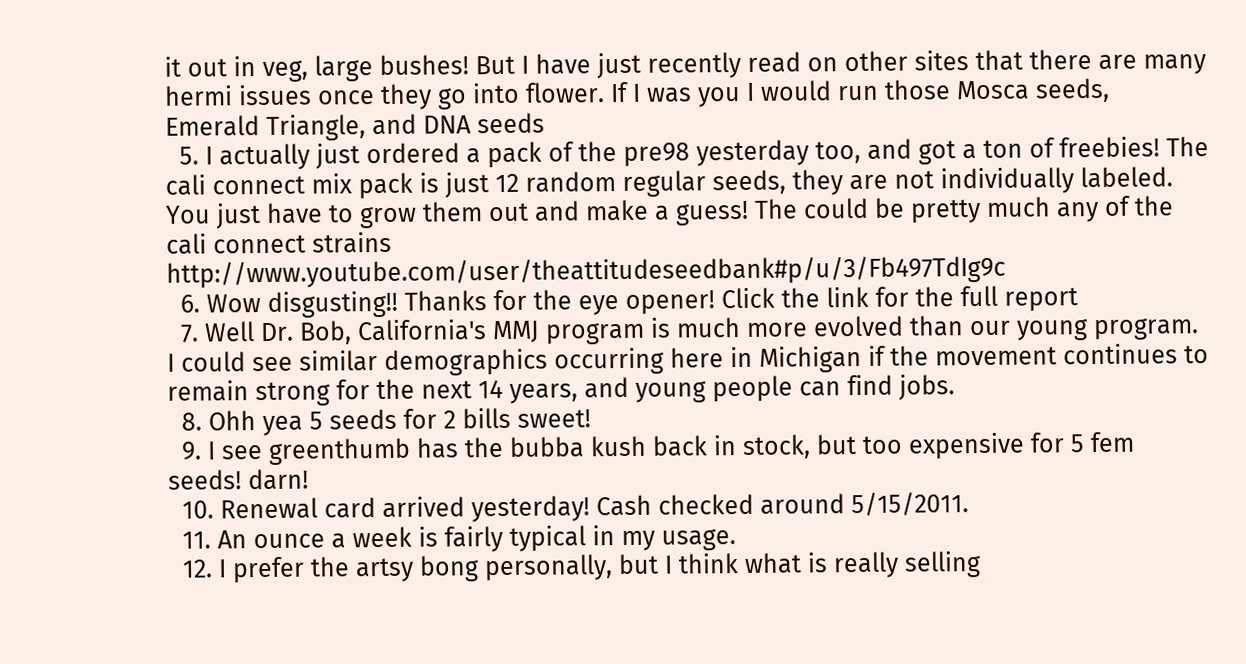it out in veg, large bushes! But I have just recently read on other sites that there are many hermi issues once they go into flower. If I was you I would run those Mosca seeds, Emerald Triangle, and DNA seeds
  5. I actually just ordered a pack of the pre98 yesterday too, and got a ton of freebies! The cali connect mix pack is just 12 random regular seeds, they are not individually labeled. You just have to grow them out and make a guess! The could be pretty much any of the cali connect strains http://www.youtube.com/user/theattitudeseedbank#p/u/3/Fb497TdIg9c
  6. Wow disgusting!! Thanks for the eye opener! Click the link for the full report
  7. Well Dr. Bob, California's MMJ program is much more evolved than our young program. I could see similar demographics occurring here in Michigan if the movement continues to remain strong for the next 14 years, and young people can find jobs.
  8. Ohh yea 5 seeds for 2 bills sweet!
  9. I see greenthumb has the bubba kush back in stock, but too expensive for 5 fem seeds! darn!
  10. Renewal card arrived yesterday! Cash checked around 5/15/2011.
  11. An ounce a week is fairly typical in my usage.
  12. I prefer the artsy bong personally, but I think what is really selling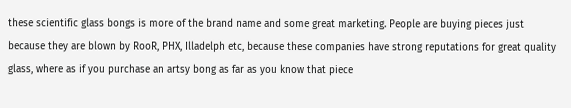these scientific glass bongs is more of the brand name and some great marketing. People are buying pieces just because they are blown by RooR, PHX, Illadelph etc, because these companies have strong reputations for great quality glass, where as if you purchase an artsy bong as far as you know that piece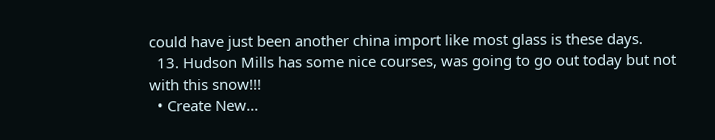could have just been another china import like most glass is these days.
  13. Hudson Mills has some nice courses, was going to go out today but not with this snow!!!
  • Create New...